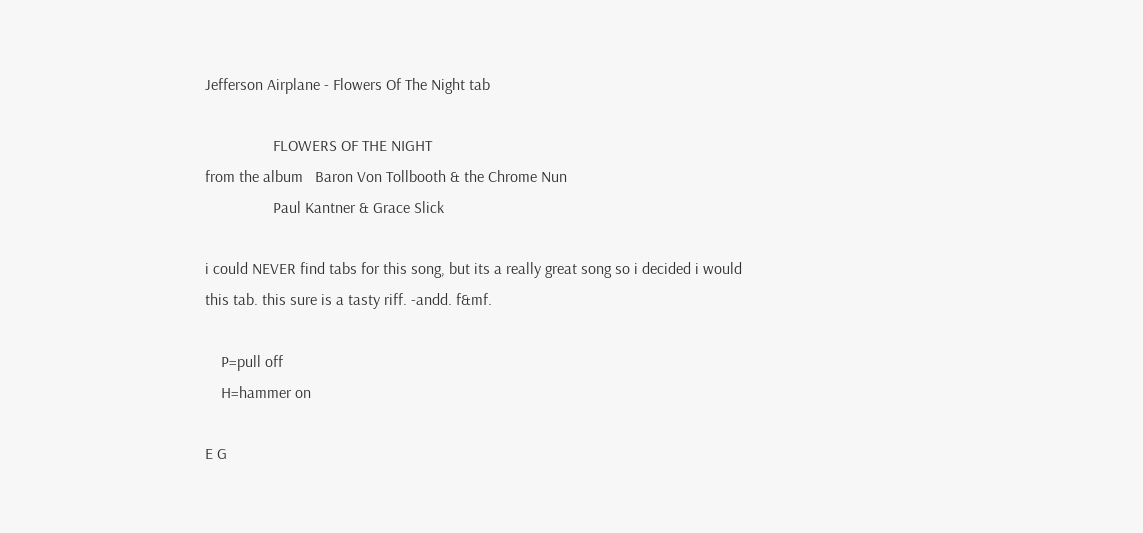Jefferson Airplane - Flowers Of The Night tab

                 FLOWERS OF THE NIGHT
from the album   Baron Von Tollbooth & the Chrome Nun
                 Paul Kantner & Grace Slick

i could NEVER find tabs for this song, but its a really great song so i decided i would
this tab. this sure is a tasty riff. -andd. f&mf.

    P=pull off
    H=hammer on

E G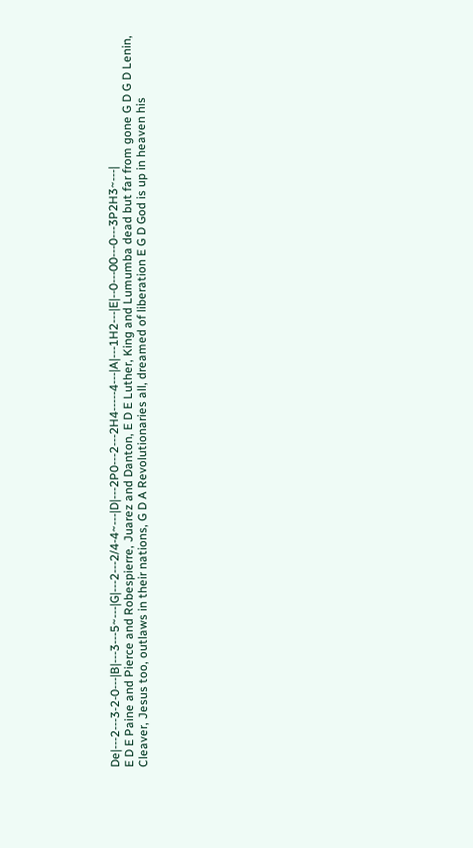De|---2---3-2-0---|B|---3---5~---|G|---2---2/4-4~---|D|---2P0---2---2H4-----4---|A|---1H2---|E|--0---00---0---3P2H3~---|
E D E Paine and Pierce and Robespierre, Juarez and Danton, E D E Luther, King and Lumumba dead but far from gone G D G D Lenin, Cleaver, Jesus too, outlaws in their nations, G D A Revolutionaries all, dreamed of liberation E G D God is up in heaven his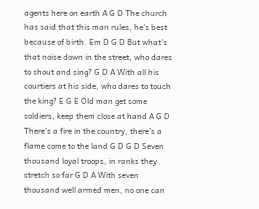agents here on earth A G D The church has said that this man rules, he's best because of birth. Em D G D But what's that noise down in the street, who dares to shout and sing? G D A With all his courtiers at his side, who dares to touch the king? E G E Old man get some soldiers, keep them close at hand A G D There's a fire in the country, there's a flame come to the land G D G D Seven thousand loyal troops, in ranks they stretch so far G D A With seven thousand well armed men, no one can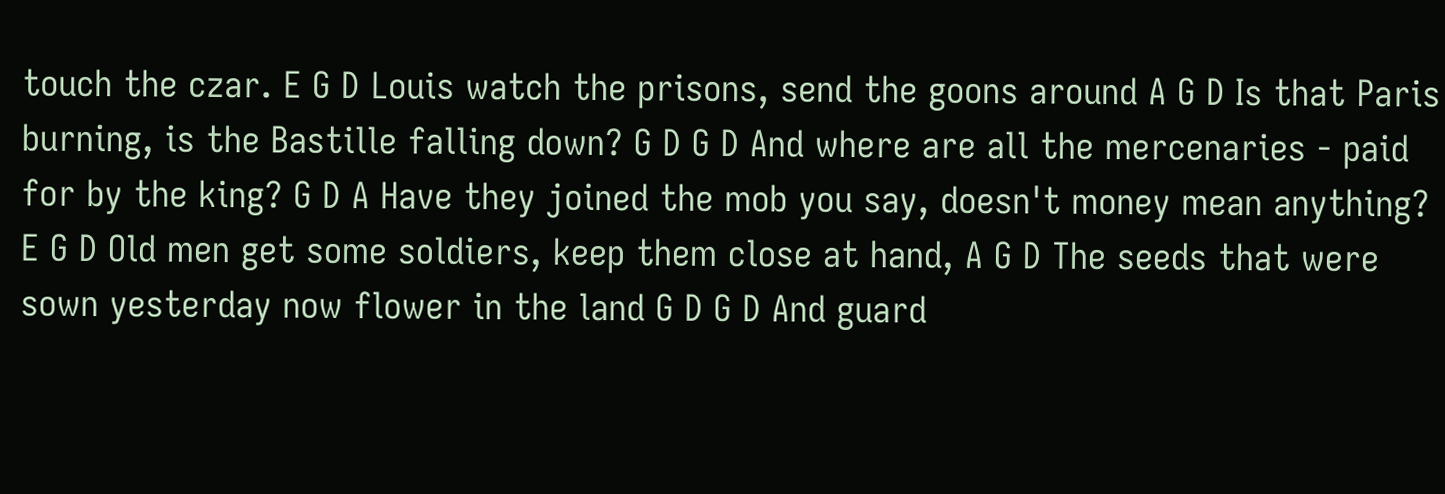touch the czar. E G D Louis watch the prisons, send the goons around A G D Is that Paris burning, is the Bastille falling down? G D G D And where are all the mercenaries - paid for by the king? G D A Have they joined the mob you say, doesn't money mean anything? E G D Old men get some soldiers, keep them close at hand, A G D The seeds that were sown yesterday now flower in the land G D G D And guard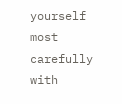yourself most carefully with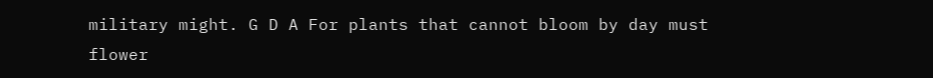military might. G D A For plants that cannot bloom by day must flower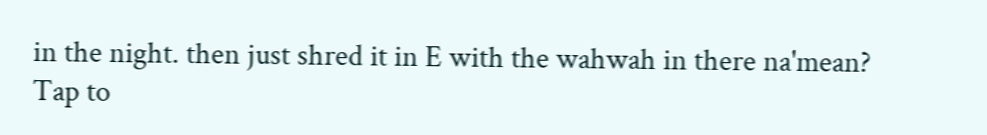in the night. then just shred it in E with the wahwah in there na'mean?
Tap to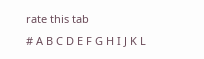rate this tab
# A B C D E F G H I J K L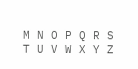M N O P Q R S T U V W X Y Z